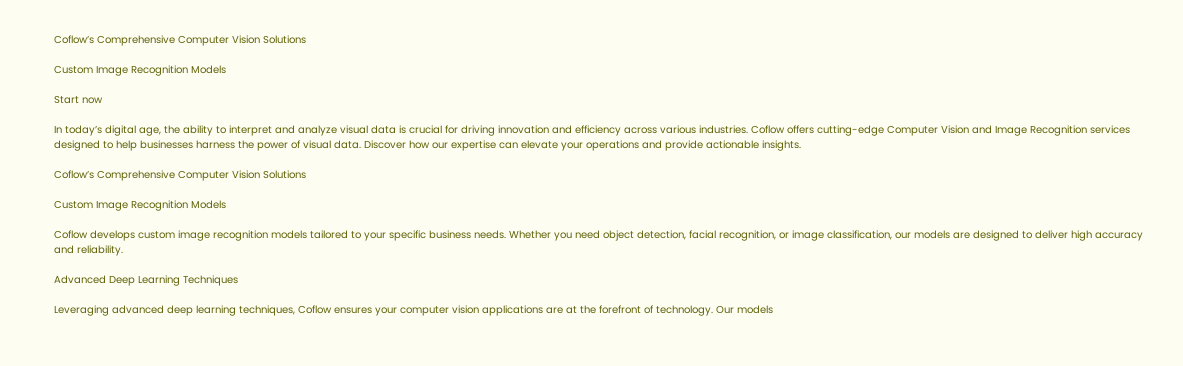Coflow’s Comprehensive Computer Vision Solutions

Custom Image Recognition Models

Start now

In today’s digital age, the ability to interpret and analyze visual data is crucial for driving innovation and efficiency across various industries. Coflow offers cutting-edge Computer Vision and Image Recognition services designed to help businesses harness the power of visual data. Discover how our expertise can elevate your operations and provide actionable insights.

Coflow’s Comprehensive Computer Vision Solutions

Custom Image Recognition Models

Coflow develops custom image recognition models tailored to your specific business needs. Whether you need object detection, facial recognition, or image classification, our models are designed to deliver high accuracy and reliability.

Advanced Deep Learning Techniques

Leveraging advanced deep learning techniques, Coflow ensures your computer vision applications are at the forefront of technology. Our models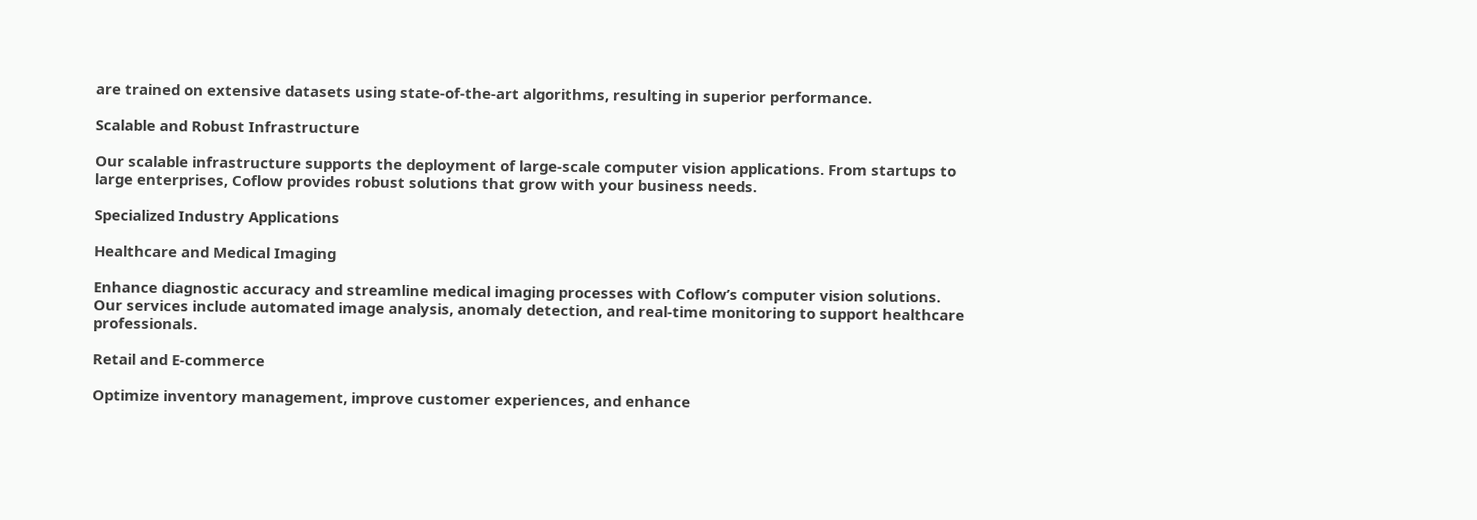are trained on extensive datasets using state-of-the-art algorithms, resulting in superior performance.

Scalable and Robust Infrastructure

Our scalable infrastructure supports the deployment of large-scale computer vision applications. From startups to large enterprises, Coflow provides robust solutions that grow with your business needs.

Specialized Industry Applications

Healthcare and Medical Imaging

Enhance diagnostic accuracy and streamline medical imaging processes with Coflow’s computer vision solutions. Our services include automated image analysis, anomaly detection, and real-time monitoring to support healthcare professionals.

Retail and E-commerce

Optimize inventory management, improve customer experiences, and enhance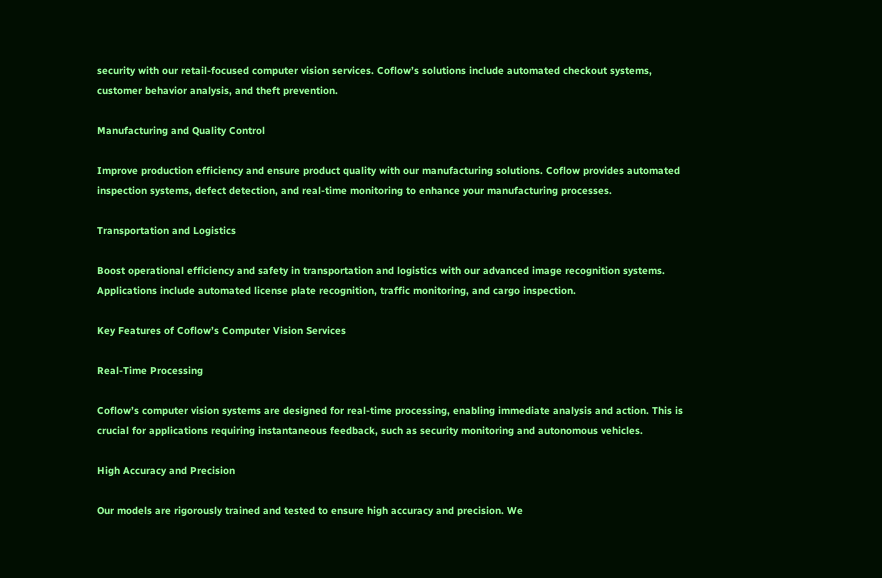security with our retail-focused computer vision services. Coflow’s solutions include automated checkout systems, customer behavior analysis, and theft prevention.

Manufacturing and Quality Control

Improve production efficiency and ensure product quality with our manufacturing solutions. Coflow provides automated inspection systems, defect detection, and real-time monitoring to enhance your manufacturing processes.

Transportation and Logistics

Boost operational efficiency and safety in transportation and logistics with our advanced image recognition systems. Applications include automated license plate recognition, traffic monitoring, and cargo inspection.

Key Features of Coflow’s Computer Vision Services

Real-Time Processing

Coflow’s computer vision systems are designed for real-time processing, enabling immediate analysis and action. This is crucial for applications requiring instantaneous feedback, such as security monitoring and autonomous vehicles.

High Accuracy and Precision

Our models are rigorously trained and tested to ensure high accuracy and precision. We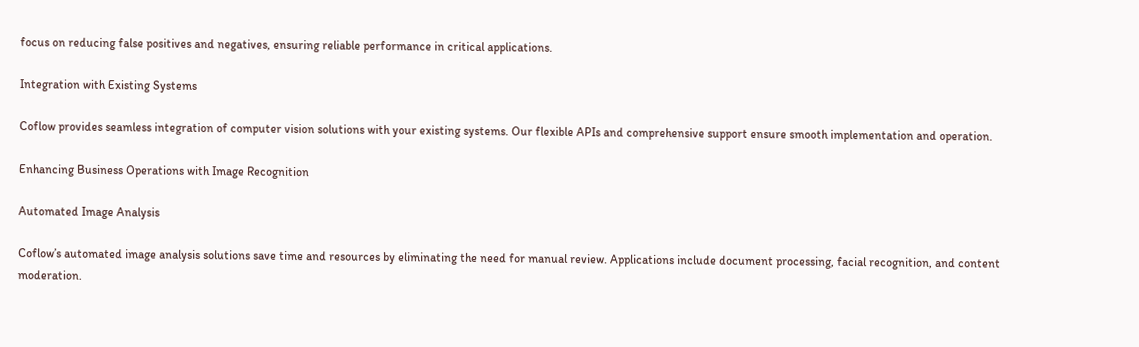focus on reducing false positives and negatives, ensuring reliable performance in critical applications.

Integration with Existing Systems

Coflow provides seamless integration of computer vision solutions with your existing systems. Our flexible APIs and comprehensive support ensure smooth implementation and operation.

Enhancing Business Operations with Image Recognition

Automated Image Analysis

Coflow’s automated image analysis solutions save time and resources by eliminating the need for manual review. Applications include document processing, facial recognition, and content moderation.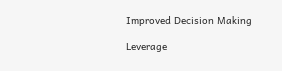Improved Decision Making

Leverage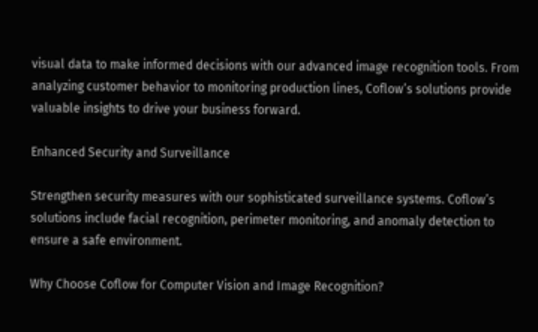visual data to make informed decisions with our advanced image recognition tools. From analyzing customer behavior to monitoring production lines, Coflow’s solutions provide valuable insights to drive your business forward.

Enhanced Security and Surveillance

Strengthen security measures with our sophisticated surveillance systems. Coflow’s solutions include facial recognition, perimeter monitoring, and anomaly detection to ensure a safe environment.

Why Choose Coflow for Computer Vision and Image Recognition?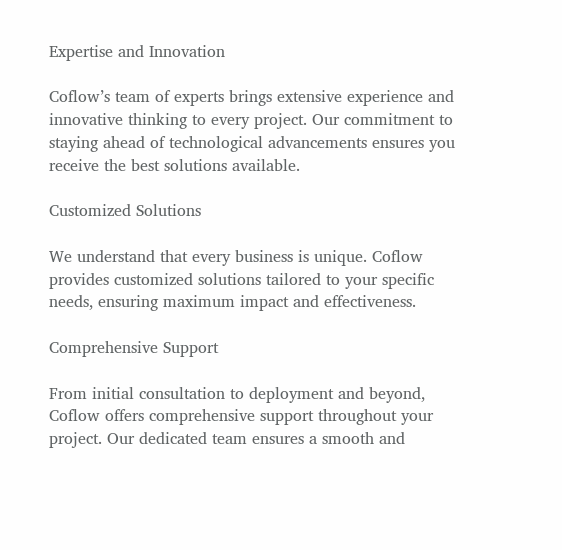Expertise and Innovation

Coflow’s team of experts brings extensive experience and innovative thinking to every project. Our commitment to staying ahead of technological advancements ensures you receive the best solutions available.

Customized Solutions

We understand that every business is unique. Coflow provides customized solutions tailored to your specific needs, ensuring maximum impact and effectiveness.

Comprehensive Support

From initial consultation to deployment and beyond, Coflow offers comprehensive support throughout your project. Our dedicated team ensures a smooth and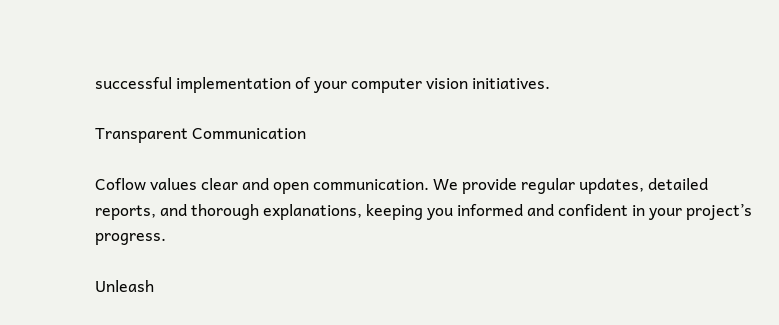successful implementation of your computer vision initiatives.

Transparent Communication

Coflow values clear and open communication. We provide regular updates, detailed reports, and thorough explanations, keeping you informed and confident in your project’s progress.

Unleash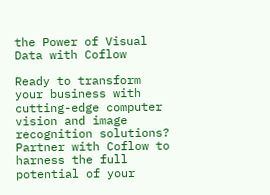the Power of Visual Data with Coflow

Ready to transform your business with cutting-edge computer vision and image recognition solutions? Partner with Coflow to harness the full potential of your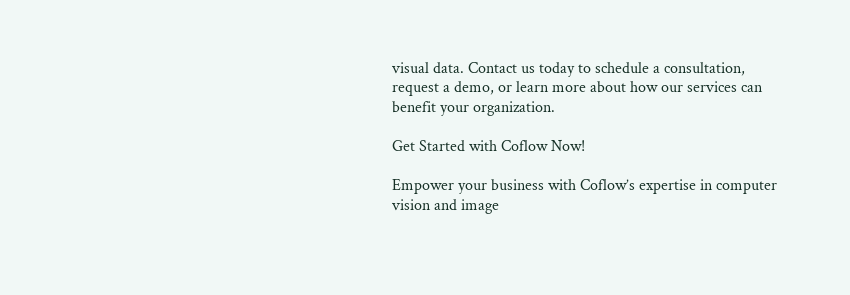visual data. Contact us today to schedule a consultation, request a demo, or learn more about how our services can benefit your organization.

Get Started with Coflow Now!

Empower your business with Coflow’s expertise in computer vision and image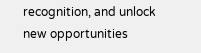recognition, and unlock new opportunities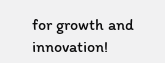for growth and innovation!